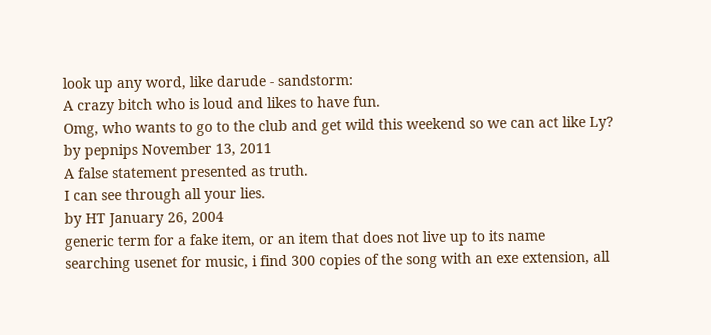look up any word, like darude - sandstorm:
A crazy bitch who is loud and likes to have fun.
Omg, who wants to go to the club and get wild this weekend so we can act like Ly?
by pepnips November 13, 2011
A false statement presented as truth.
I can see through all your lies.
by HT January 26, 2004
generic term for a fake item, or an item that does not live up to its name
searching usenet for music, i find 300 copies of the song with an exe extension, all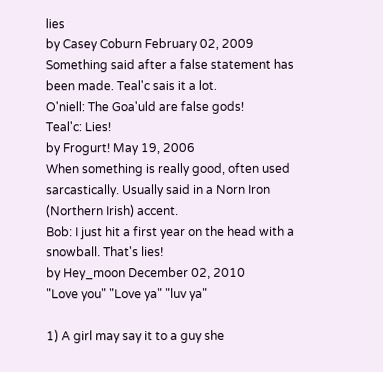lies
by Casey Coburn February 02, 2009
Something said after a false statement has been made. Teal'c sais it a lot.
O'niell: The Goa'uld are false gods!
Teal'c: Lies!
by Frogurt! May 19, 2006
When something is really good, often used sarcastically. Usually said in a Norn Iron (Northern Irish) accent.
Bob: I just hit a first year on the head with a snowball. That's lies!
by Hey_moon December 02, 2010
"Love you" "Love ya" "luv ya"

1) A girl may say it to a guy she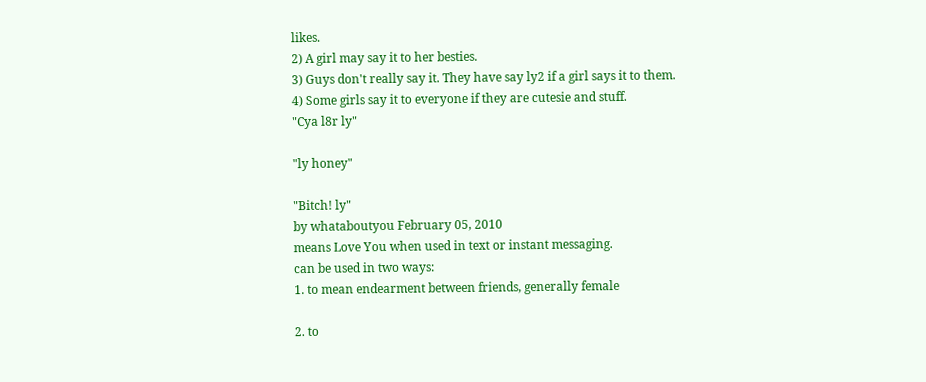likes.
2) A girl may say it to her besties.
3) Guys don't really say it. They have say ly2 if a girl says it to them.
4) Some girls say it to everyone if they are cutesie and stuff.
"Cya l8r ly"

"ly honey"

"Bitch! ly"
by whataboutyou February 05, 2010
means Love You when used in text or instant messaging.
can be used in two ways:
1. to mean endearment between friends, generally female

2. to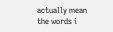actually mean the words i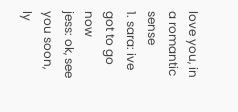love you, in a romantic sense
1. sara: ive got to go now
jess: ok, see you soon, ly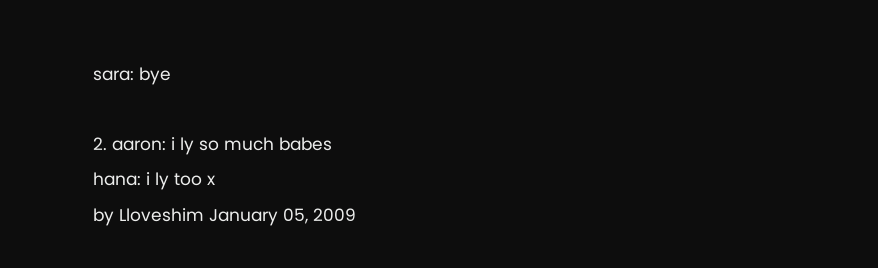sara: bye

2. aaron: i ly so much babes
hana: i ly too x
by Lloveshim January 05, 2009